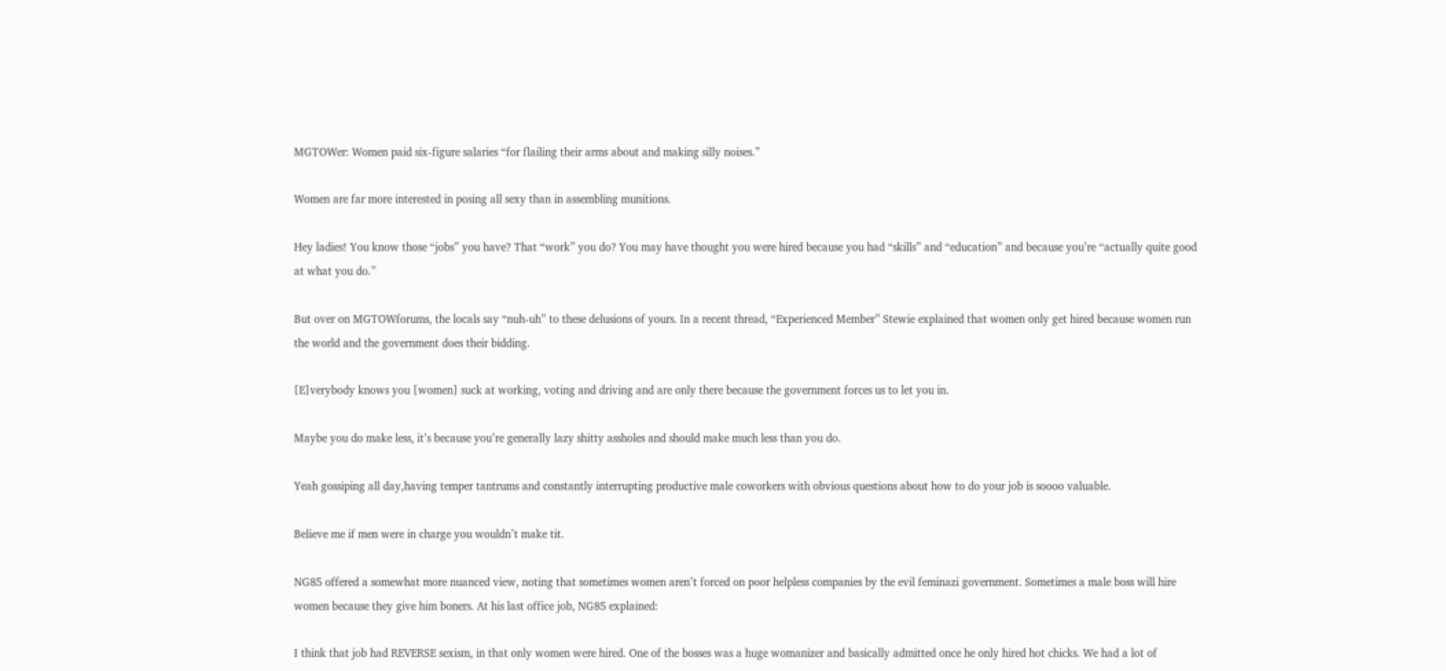MGTOWer: Women paid six-figure salaries “for flailing their arms about and making silly noises.”

Women are far more interested in posing all sexy than in assembling munitions.

Hey ladies! You know those “jobs” you have? That “work” you do? You may have thought you were hired because you had “skills” and “education” and because you’re “actually quite good at what you do.”

But over on MGTOWforums, the locals say “nuh-uh” to these delusions of yours. In a recent thread, “Experienced Member” Stewie explained that women only get hired because women run the world and the government does their bidding.

[E]verybody knows you [women] suck at working, voting and driving and are only there because the government forces us to let you in.

Maybe you do make less, it’s because you’re generally lazy shitty assholes and should make much less than you do.

Yeah gossiping all day,having temper tantrums and constantly interrupting productive male coworkers with obvious questions about how to do your job is soooo valuable.

Believe me if men were in charge you wouldn’t make tit.

NG85 offered a somewhat more nuanced view, noting that sometimes women aren’t forced on poor helpless companies by the evil feminazi government. Sometimes a male boss will hire women because they give him boners. At his last office job, NG85 explained:

I think that job had REVERSE sexism, in that only women were hired. One of the bosses was a huge womanizer and basically admitted once he only hired hot chicks. We had a lot of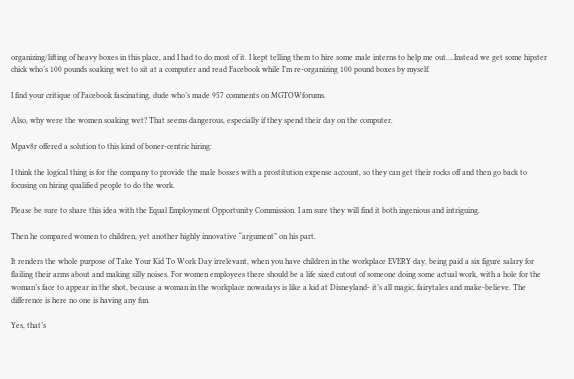organizing/lifting of heavy boxes in this place, and I had to do most of it. I kept telling them to hire some male interns to help me out….Instead we get some hipster chick who’s 100 pounds soaking wet to sit at a computer and read Facebook while I’m re-organizing 100 pound boxes by myself.

I find your critique of Facebook fascinating, dude who’s made 957 comments on MGTOWforums.

Also, why were the women soaking wet? That seems dangerous, especially if they spend their day on the computer.

Mpav8r offered a solution to this kind of boner-centric hiring:

I think the logical thing is for the company to provide the male bosses with a prostitution expense account, so they can get their rocks off and then go back to focusing on hiring qualified people to do the work.

Please be sure to share this idea with the Equal Employment Opportunity Commission. I am sure they will find it both ingenious and intriguing.

Then he compared women to children, yet another highly innovative “argument” on his part.

It renders the whole purpose of Take Your Kid To Work Day irrelevant, when you have children in the workplace EVERY day, being paid a six figure salary for flailing their arms about and making silly noises. For women employees there should be a life sized cutout of someone doing some actual work, with a hole for the woman’s face to appear in the shot, because a woman in the workplace nowadays is like a kid at Disneyland- it’s all magic, fairytales and make-believe. The difference is here no one is having any fun.

Yes, that’s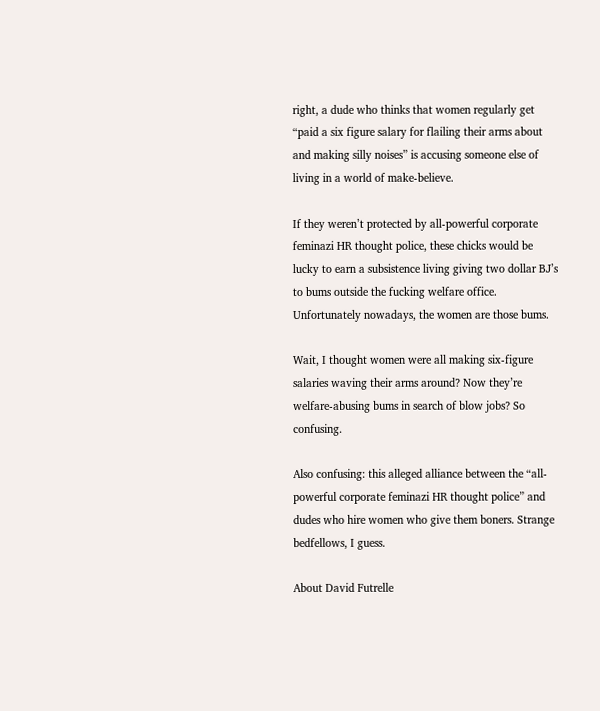right, a dude who thinks that women regularly get “paid a six figure salary for flailing their arms about and making silly noises” is accusing someone else of living in a world of make-believe.

If they weren’t protected by all-powerful corporate feminazi HR thought police, these chicks would be lucky to earn a subsistence living giving two dollar BJ’s to bums outside the fucking welfare office. Unfortunately nowadays, the women are those bums.

Wait, I thought women were all making six-figure salaries waving their arms around? Now they’re welfare-abusing bums in search of blow jobs? So confusing.

Also confusing: this alleged alliance between the “all-powerful corporate feminazi HR thought police” and dudes who hire women who give them boners. Strange bedfellows, I guess.

About David Futrelle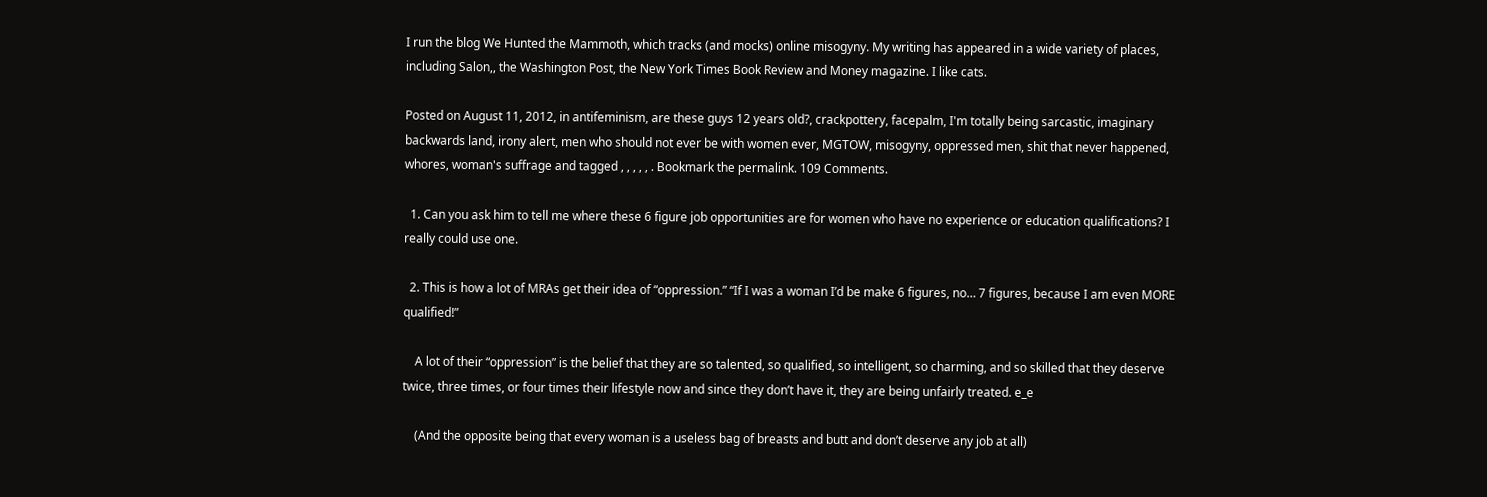I run the blog We Hunted the Mammoth, which tracks (and mocks) online misogyny. My writing has appeared in a wide variety of places, including Salon,, the Washington Post, the New York Times Book Review and Money magazine. I like cats.

Posted on August 11, 2012, in antifeminism, are these guys 12 years old?, crackpottery, facepalm, I'm totally being sarcastic, imaginary backwards land, irony alert, men who should not ever be with women ever, MGTOW, misogyny, oppressed men, shit that never happened, whores, woman's suffrage and tagged , , , , , . Bookmark the permalink. 109 Comments.

  1. Can you ask him to tell me where these 6 figure job opportunities are for women who have no experience or education qualifications? I really could use one.

  2. This is how a lot of MRAs get their idea of “oppression.” “If I was a woman I’d be make 6 figures, no… 7 figures, because I am even MORE qualified!”

    A lot of their “oppression” is the belief that they are so talented, so qualified, so intelligent, so charming, and so skilled that they deserve twice, three times, or four times their lifestyle now and since they don’t have it, they are being unfairly treated. e_e

    (And the opposite being that every woman is a useless bag of breasts and butt and don’t deserve any job at all)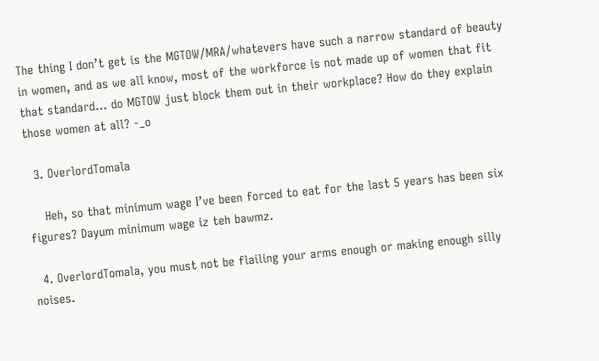The thing I don’t get is the MGTOW/MRA/whatevers have such a narrow standard of beauty in women, and as we all know, most of the workforce is not made up of women that fit that standard… do MGTOW just block them out in their workplace? How do they explain those women at all? -_o

  3. OverlordTomala

    Heh, so that minimum wage I’ve been forced to eat for the last 5 years has been six figures? Dayum minimum wage iz teh bawmz.

  4. OverlordTomala, you must not be flailing your arms enough or making enough silly noises.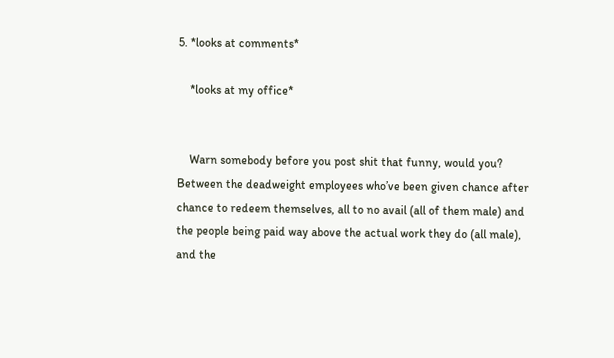5. *looks at comments*

    *looks at my office*


    Warn somebody before you post shit that funny, would you? Between the deadweight employees who’ve been given chance after chance to redeem themselves, all to no avail (all of them male) and the people being paid way above the actual work they do (all male), and the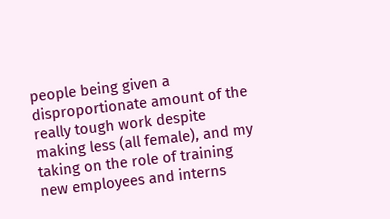people being given a disproportionate amount of the really tough work despite making less (all female), and my taking on the role of training new employees and interns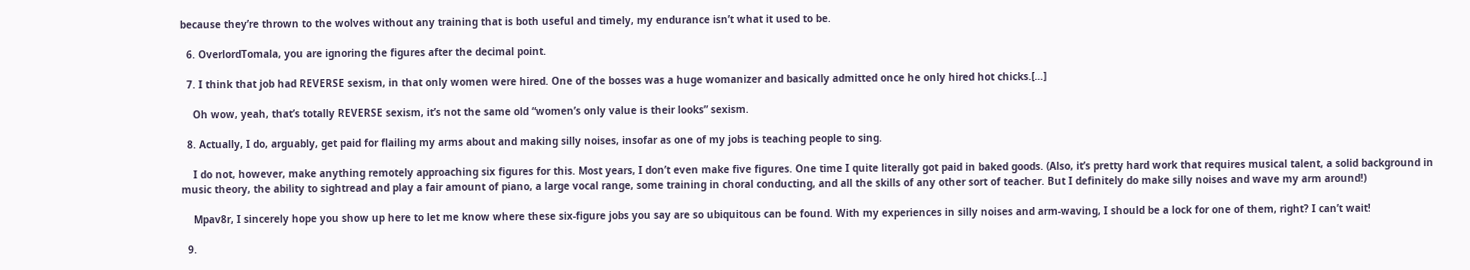because they’re thrown to the wolves without any training that is both useful and timely, my endurance isn’t what it used to be.

  6. OverlordTomala, you are ignoring the figures after the decimal point.

  7. I think that job had REVERSE sexism, in that only women were hired. One of the bosses was a huge womanizer and basically admitted once he only hired hot chicks.[…]

    Oh wow, yeah, that’s totally REVERSE sexism, it’s not the same old “women’s only value is their looks” sexism.

  8. Actually, I do, arguably, get paid for flailing my arms about and making silly noises, insofar as one of my jobs is teaching people to sing.

    I do not, however, make anything remotely approaching six figures for this. Most years, I don’t even make five figures. One time I quite literally got paid in baked goods. (Also, it’s pretty hard work that requires musical talent, a solid background in music theory, the ability to sightread and play a fair amount of piano, a large vocal range, some training in choral conducting, and all the skills of any other sort of teacher. But I definitely do make silly noises and wave my arm around!)

    Mpav8r, I sincerely hope you show up here to let me know where these six-figure jobs you say are so ubiquitous can be found. With my experiences in silly noises and arm-waving, I should be a lock for one of them, right? I can’t wait!

  9.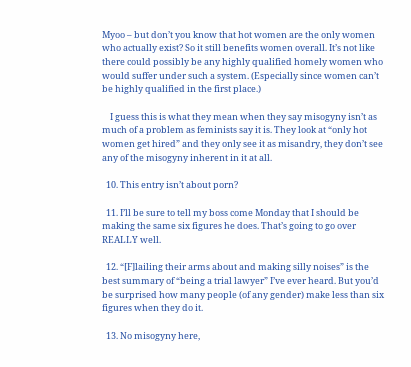Myoo – but don’t you know that hot women are the only women who actually exist? So it still benefits women overall. It’s not like there could possibly be any highly qualified homely women who would suffer under such a system. (Especially since women can’t be highly qualified in the first place.)

    I guess this is what they mean when they say misogyny isn’t as much of a problem as feminists say it is. They look at “only hot women get hired” and they only see it as misandry, they don’t see any of the misogyny inherent in it at all.

  10. This entry isn’t about porn?

  11. I’ll be sure to tell my boss come Monday that I should be making the same six figures he does. That’s going to go over REALLY well.

  12. “[F]lailing their arms about and making silly noises” is the best summary of “being a trial lawyer” I’ve ever heard. But you’d be surprised how many people (of any gender) make less than six figures when they do it.

  13. No misogyny here,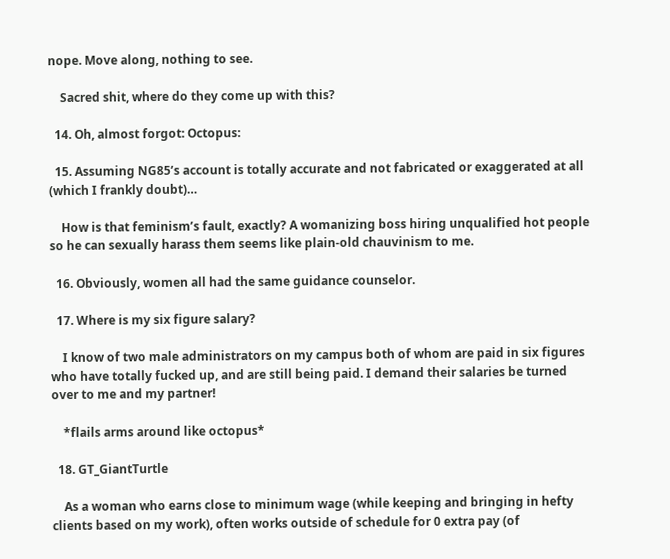nope. Move along, nothing to see.

    Sacred shit, where do they come up with this?

  14. Oh, almost forgot: Octopus:

  15. Assuming NG85’s account is totally accurate and not fabricated or exaggerated at all (which I frankly doubt)…

    How is that feminism’s fault, exactly? A womanizing boss hiring unqualified hot people so he can sexually harass them seems like plain-old chauvinism to me.

  16. Obviously, women all had the same guidance counselor.

  17. Where is my six figure salary?

    I know of two male administrators on my campus both of whom are paid in six figures who have totally fucked up, and are still being paid. I demand their salaries be turned over to me and my partner!

    *flails arms around like octopus*

  18. GT_GiantTurtle

    As a woman who earns close to minimum wage (while keeping and bringing in hefty clients based on my work), often works outside of schedule for 0 extra pay (of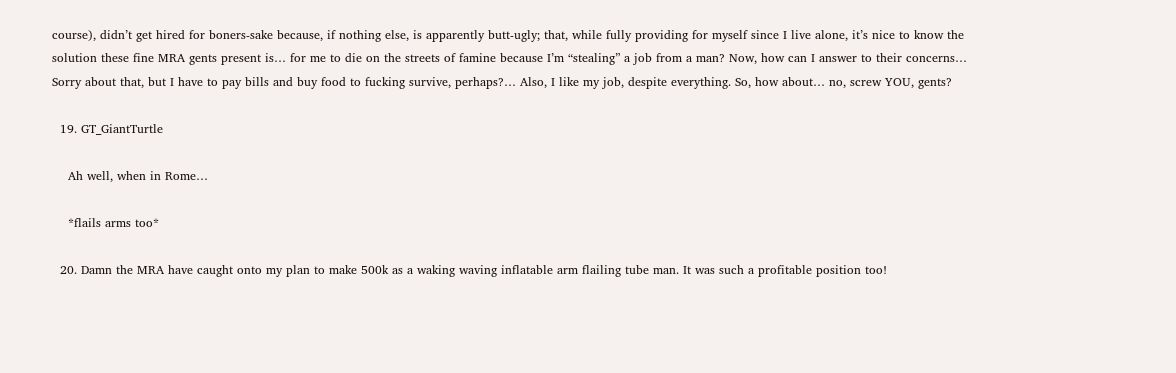course), didn’t get hired for boners-sake because, if nothing else, is apparently butt-ugly; that, while fully providing for myself since I live alone, it’s nice to know the solution these fine MRA gents present is… for me to die on the streets of famine because I’m “stealing” a job from a man? Now, how can I answer to their concerns… Sorry about that, but I have to pay bills and buy food to fucking survive, perhaps?… Also, I like my job, despite everything. So, how about… no, screw YOU, gents?

  19. GT_GiantTurtle

    Ah well, when in Rome…

    *flails arms too*

  20. Damn the MRA have caught onto my plan to make 500k as a waking waving inflatable arm flailing tube man. It was such a profitable position too!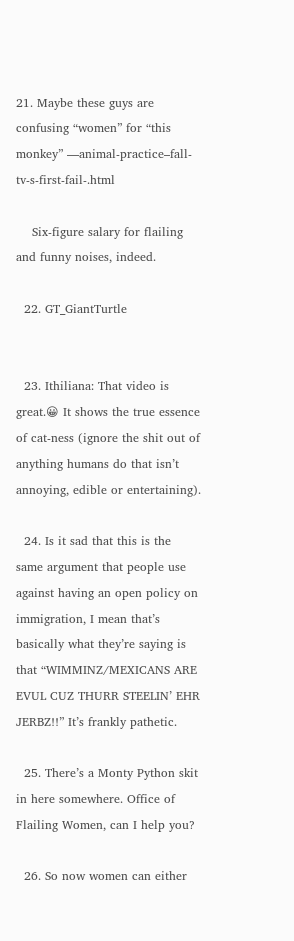21. Maybe these guys are confusing “women” for “this monkey” ––animal-practice–fall-tv-s-first-fail-.html

    Six-figure salary for flailing and funny noises, indeed.

  22. GT_GiantTurtle


  23. Ithiliana: That video is great.😀 It shows the true essence of cat-ness (ignore the shit out of anything humans do that isn’t annoying, edible or entertaining).

  24. Is it sad that this is the same argument that people use against having an open policy on immigration, I mean that’s basically what they’re saying is that “WIMMINZ/MEXICANS ARE EVUL CUZ THURR STEELIN’ EHR JERBZ!!” It’s frankly pathetic.

  25. There’s a Monty Python skit in here somewhere. Office of Flailing Women, can I help you?

  26. So now women can either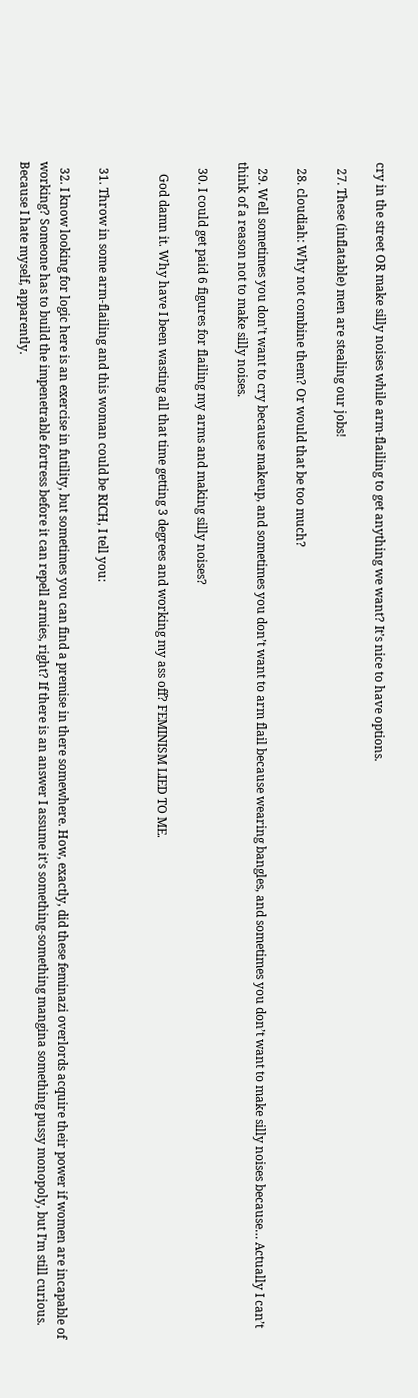cry in the street OR make silly noises while arm-flailing to get anything we want? It’s nice to have options.

  27. These (inflatable) men are stealing our jobs!

  28. cloudiah: Why not combine them? Or would that be too much?

  29. Well sometimes you don’t want to cry because makeup, and sometimes you don’t want to arm flail because wearing bangles, and sometimes you don’t want to make silly noises because… Actually I can’t think of a reason not to make silly noises.

  30. I could get paid 6 figures for flailing my arms and making silly noises?

    God damn it. Why have I been wasting all that time getting 3 degrees and working my ass off? FEMINISM LIED TO ME.


  31. Throw in some arm-flailing and this woman could be RICH, I tell you:

  32. I know looking for logic here is an exercise in futility, but sometimes you can find a premise in there somewhere. How, exactly, did these feminazi overlords acquire their power if women are incapable of working? Someone has to build the impenetrable fortress before it can repell armies, right? If there is an answer I assume it’s something-something mangina something pussy monopoly, but I’m still curious. Because I hate myself, apparently.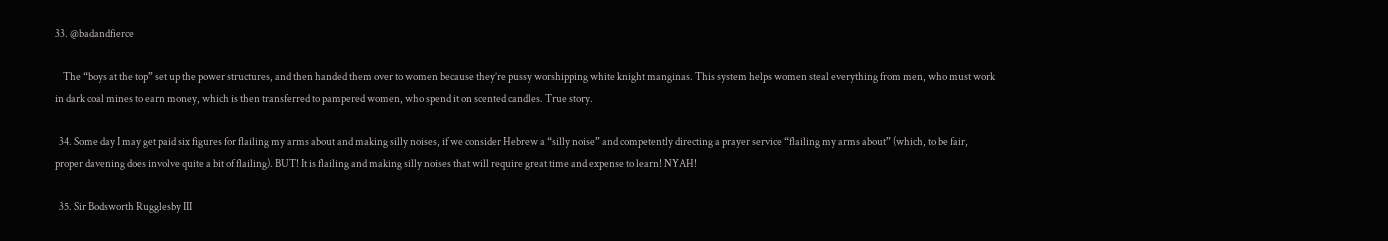33. @badandfierce

    The “boys at the top” set up the power structures, and then handed them over to women because they’re pussy worshipping white knight manginas. This system helps women steal everything from men, who must work in dark coal mines to earn money, which is then transferred to pampered women, who spend it on scented candles. True story.

  34. Some day I may get paid six figures for flailing my arms about and making silly noises, if we consider Hebrew a “silly noise” and competently directing a prayer service “flailing my arms about” (which, to be fair, proper davening does involve quite a bit of flailing). BUT! It is flailing and making silly noises that will require great time and expense to learn! NYAH!

  35. Sir Bodsworth Rugglesby III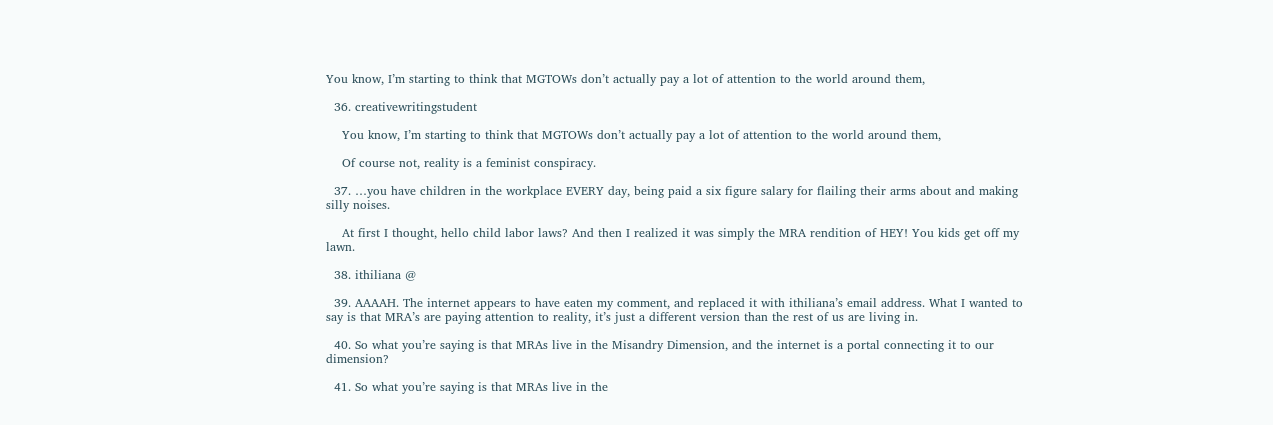You know, I’m starting to think that MGTOWs don’t actually pay a lot of attention to the world around them,

  36. creativewritingstudent

    You know, I’m starting to think that MGTOWs don’t actually pay a lot of attention to the world around them,

    Of course not, reality is a feminist conspiracy.

  37. …you have children in the workplace EVERY day, being paid a six figure salary for flailing their arms about and making silly noises.

    At first I thought, hello child labor laws? And then I realized it was simply the MRA rendition of HEY! You kids get off my lawn.

  38. ithiliana @

  39. AAAAH. The internet appears to have eaten my comment, and replaced it with ithiliana’s email address. What I wanted to say is that MRA’s are paying attention to reality, it’s just a different version than the rest of us are living in.

  40. So what you’re saying is that MRAs live in the Misandry Dimension, and the internet is a portal connecting it to our dimension?

  41. So what you’re saying is that MRAs live in the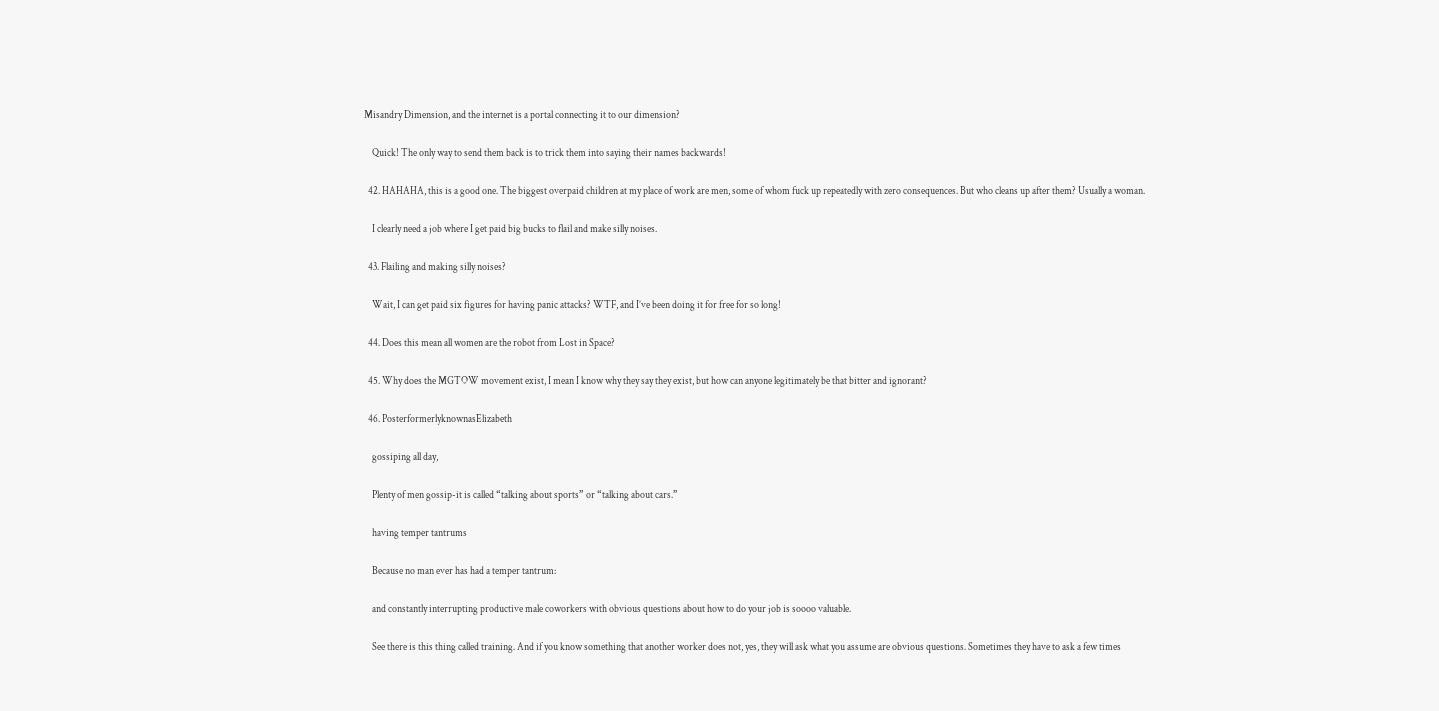Misandry Dimension, and the internet is a portal connecting it to our dimension?

    Quick! The only way to send them back is to trick them into saying their names backwards!

  42. HAHAHA, this is a good one. The biggest overpaid children at my place of work are men, some of whom fuck up repeatedly with zero consequences. But who cleans up after them? Usually a woman.

    I clearly need a job where I get paid big bucks to flail and make silly noises.

  43. Flailing and making silly noises?

    Wait, I can get paid six figures for having panic attacks? WTF, and I’ve been doing it for free for so long!

  44. Does this mean all women are the robot from Lost in Space?

  45. Why does the MGTOW movement exist, I mean I know why they say they exist, but how can anyone legitimately be that bitter and ignorant?

  46. PosterformerlyknownasElizabeth

    gossiping all day,

    Plenty of men gossip-it is called “talking about sports” or “talking about cars.”

    having temper tantrums

    Because no man ever has had a temper tantrum:

    and constantly interrupting productive male coworkers with obvious questions about how to do your job is soooo valuable.

    See there is this thing called training. And if you know something that another worker does not, yes, they will ask what you assume are obvious questions. Sometimes they have to ask a few times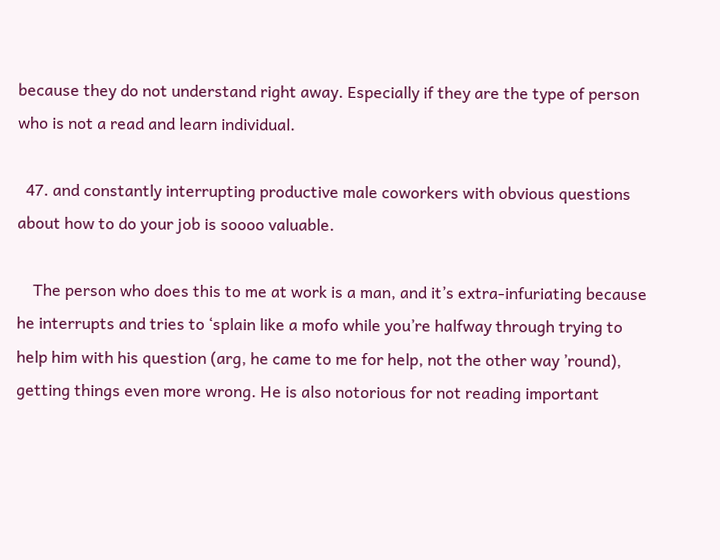because they do not understand right away. Especially if they are the type of person who is not a read and learn individual.

  47. and constantly interrupting productive male coworkers with obvious questions about how to do your job is soooo valuable.

    The person who does this to me at work is a man, and it’s extra-infuriating because he interrupts and tries to ‘splain like a mofo while you’re halfway through trying to help him with his question (arg, he came to me for help, not the other way ’round), getting things even more wrong. He is also notorious for not reading important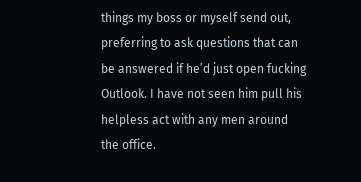things my boss or myself send out, preferring to ask questions that can be answered if he’d just open fucking Outlook. I have not seen him pull his helpless act with any men around the office.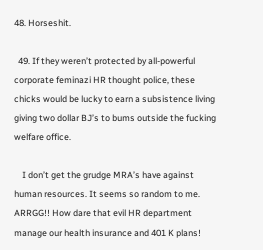48. Horseshit.

  49. If they weren’t protected by all-powerful corporate feminazi HR thought police, these chicks would be lucky to earn a subsistence living giving two dollar BJ’s to bums outside the fucking welfare office.

    I don’t get the grudge MRA’s have against human resources. It seems so random to me. ARRGG!! How dare that evil HR department manage our health insurance and 401 K plans!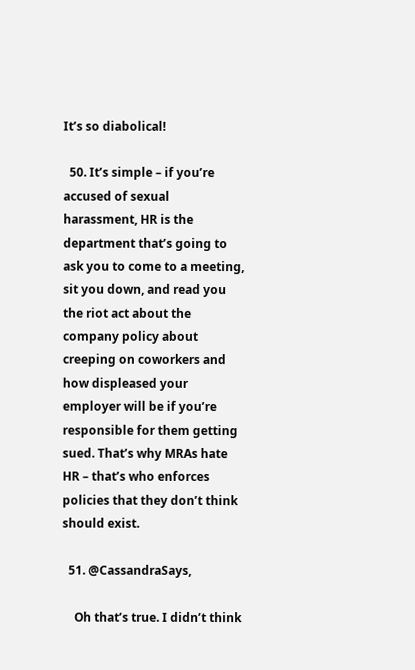It’s so diabolical!

  50. It’s simple – if you’re accused of sexual harassment, HR is the department that’s going to ask you to come to a meeting, sit you down, and read you the riot act about the company policy about creeping on coworkers and how displeased your employer will be if you’re responsible for them getting sued. That’s why MRAs hate HR – that’s who enforces policies that they don’t think should exist.

  51. @CassandraSays,

    Oh that’s true. I didn’t think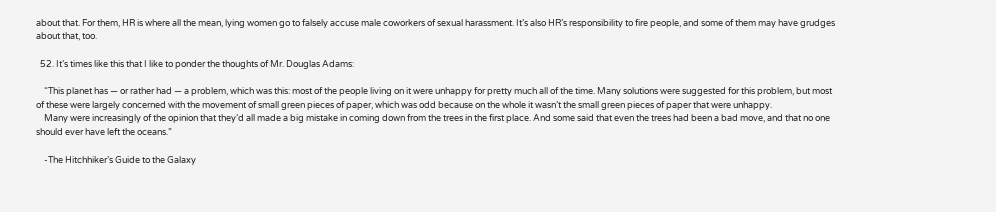about that. For them, HR is where all the mean, lying women go to falsely accuse male coworkers of sexual harassment. It’s also HR’s responsibility to fire people, and some of them may have grudges about that, too.

  52. It’s times like this that I like to ponder the thoughts of Mr. Douglas Adams:

    “This planet has — or rather had — a problem, which was this: most of the people living on it were unhappy for pretty much all of the time. Many solutions were suggested for this problem, but most of these were largely concerned with the movement of small green pieces of paper, which was odd because on the whole it wasn’t the small green pieces of paper that were unhappy.
    Many were increasingly of the opinion that they’d all made a big mistake in coming down from the trees in the first place. And some said that even the trees had been a bad move, and that no one should ever have left the oceans.”

    -The Hitchhiker’s Guide to the Galaxy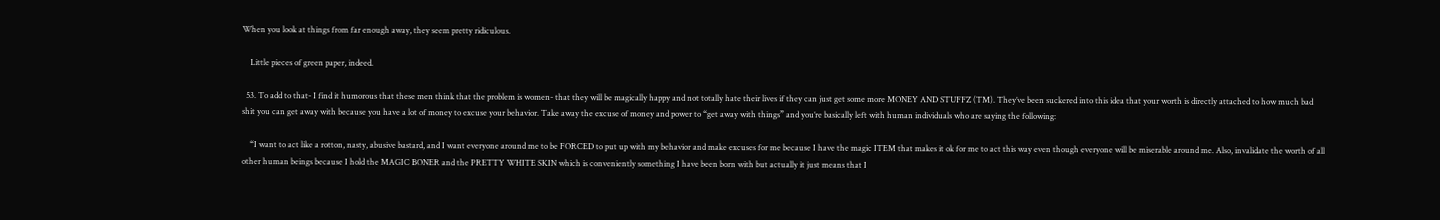When you look at things from far enough away, they seem pretty ridiculous.

    Little pieces of green paper, indeed.

  53. To add to that- I find it humorous that these men think that the problem is women- that they will be magically happy and not totally hate their lives if they can just get some more MONEY AND STUFFZ (TM). They’ve been suckered into this idea that your worth is directly attached to how much bad shit you can get away with because you have a lot of money to excuse your behavior. Take away the excuse of money and power to “get away with things” and you’re basically left with human individuals who are saying the following:

    “I want to act like a rotton, nasty, abusive bastard, and I want everyone around me to be FORCED to put up with my behavior and make excuses for me because I have the magic ITEM that makes it ok for me to act this way even though everyone will be miserable around me. Also, invalidate the worth of all other human beings because I hold the MAGIC BONER and the PRETTY WHITE SKIN which is conveniently something I have been born with but actually it just means that I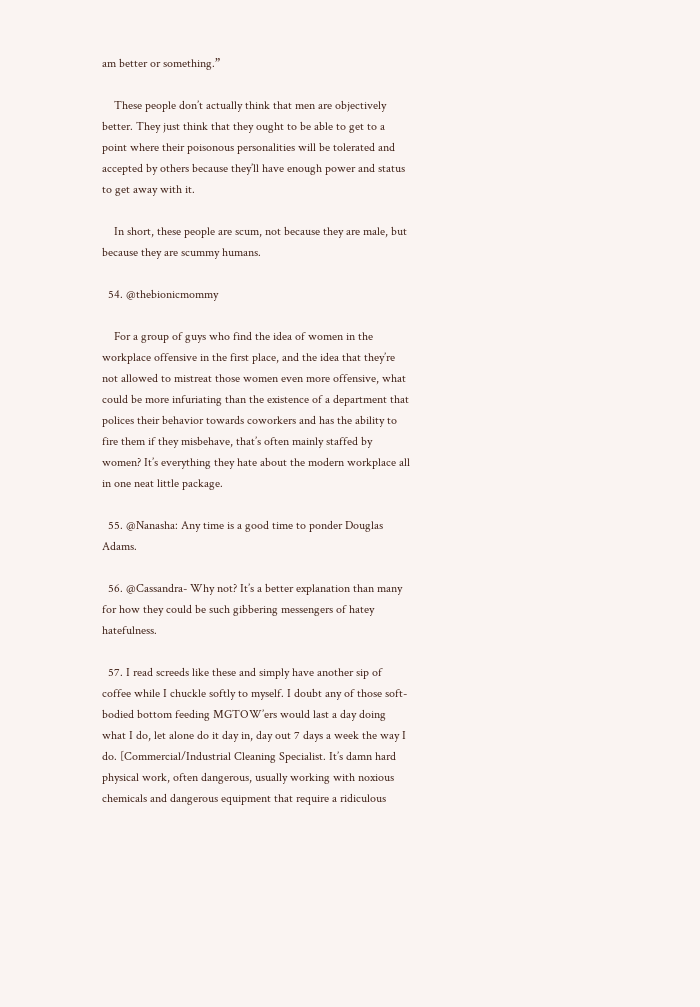am better or something.”

    These people don’t actually think that men are objectively better. They just think that they ought to be able to get to a point where their poisonous personalities will be tolerated and accepted by others because they’ll have enough power and status to get away with it.

    In short, these people are scum, not because they are male, but because they are scummy humans.

  54. @thebionicmommy

    For a group of guys who find the idea of women in the workplace offensive in the first place, and the idea that they’re not allowed to mistreat those women even more offensive, what could be more infuriating than the existence of a department that polices their behavior towards coworkers and has the ability to fire them if they misbehave, that’s often mainly staffed by women? It’s everything they hate about the modern workplace all in one neat little package.

  55. @Nanasha: Any time is a good time to ponder Douglas Adams.

  56. @Cassandra- Why not? It’s a better explanation than many for how they could be such gibbering messengers of hatey hatefulness.

  57. I read screeds like these and simply have another sip of coffee while I chuckle softly to myself. I doubt any of those soft-bodied bottom feeding MGTOW’ers would last a day doing what I do, let alone do it day in, day out 7 days a week the way I do. [Commercial/Industrial Cleaning Specialist. It’s damn hard physical work, often dangerous, usually working with noxious chemicals and dangerous equipment that require a ridiculous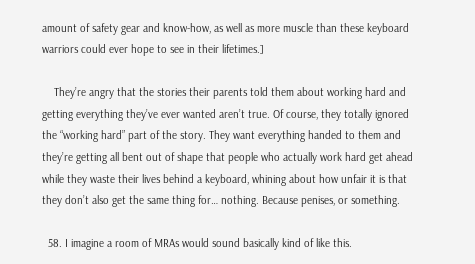amount of safety gear and know-how, as well as more muscle than these keyboard warriors could ever hope to see in their lifetimes.]

    They’re angry that the stories their parents told them about working hard and getting everything they’ve ever wanted aren’t true. Of course, they totally ignored the “working hard” part of the story. They want everything handed to them and they’re getting all bent out of shape that people who actually work hard get ahead while they waste their lives behind a keyboard, whining about how unfair it is that they don’t also get the same thing for… nothing. Because penises, or something.

  58. I imagine a room of MRAs would sound basically kind of like this.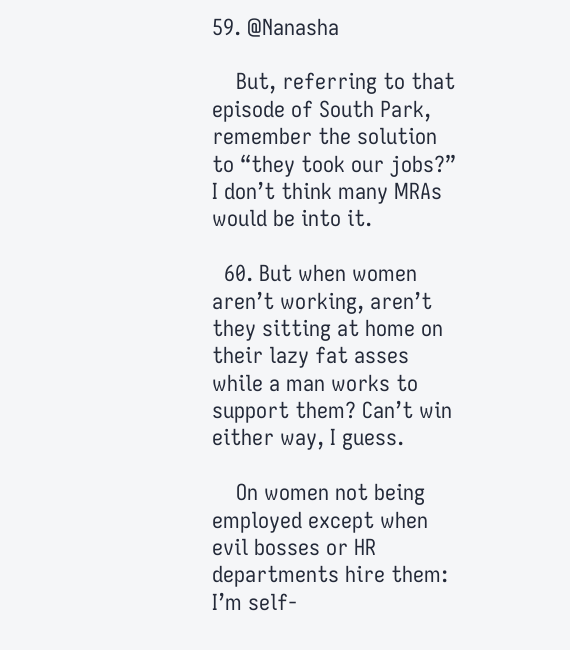59. @Nanasha

    But, referring to that episode of South Park, remember the solution to “they took our jobs?” I don’t think many MRAs would be into it.

  60. But when women aren’t working, aren’t they sitting at home on their lazy fat asses while a man works to support them? Can’t win either way, I guess.

    On women not being employed except when evil bosses or HR departments hire them: I’m self-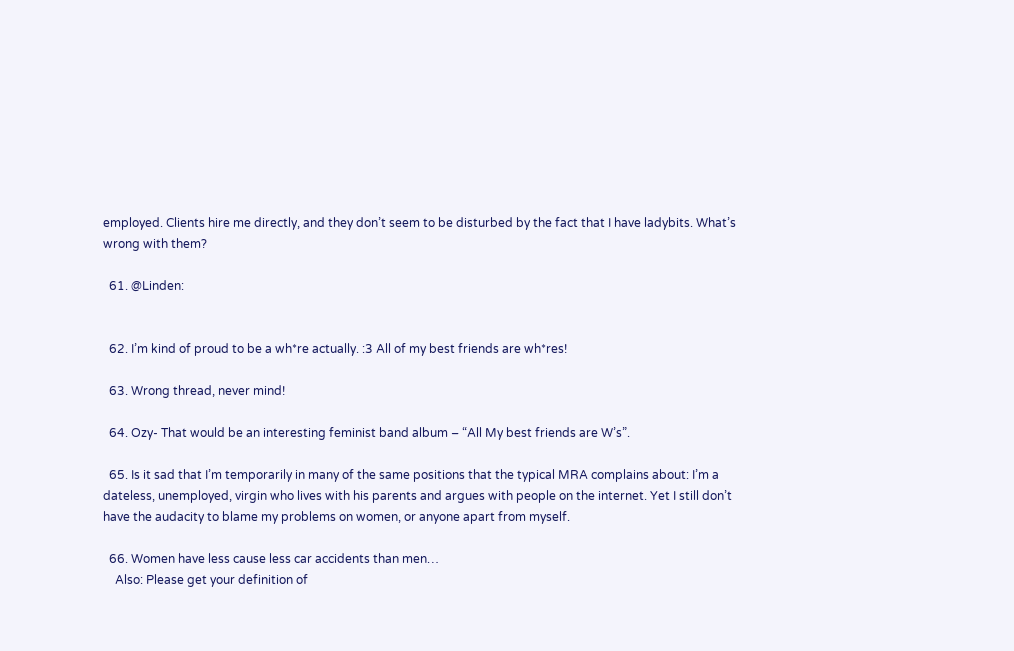employed. Clients hire me directly, and they don’t seem to be disturbed by the fact that I have ladybits. What’s wrong with them?

  61. @Linden:


  62. I’m kind of proud to be a wh*re actually. :3 All of my best friends are wh*res!

  63. Wrong thread, never mind!

  64. Ozy- That would be an interesting feminist band album – “All My best friends are W’s”.

  65. Is it sad that I’m temporarily in many of the same positions that the typical MRA complains about: I’m a dateless, unemployed, virgin who lives with his parents and argues with people on the internet. Yet I still don’t have the audacity to blame my problems on women, or anyone apart from myself.

  66. Women have less cause less car accidents than men…
    Also: Please get your definition of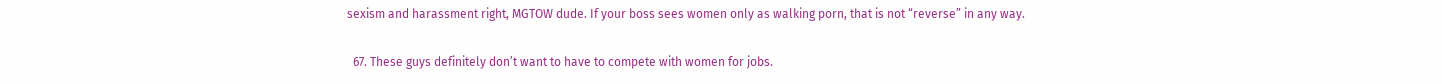sexism and harassment right, MGTOW dude. If your boss sees women only as walking porn, that is not “reverse” in any way.

  67. These guys definitely don’t want to have to compete with women for jobs.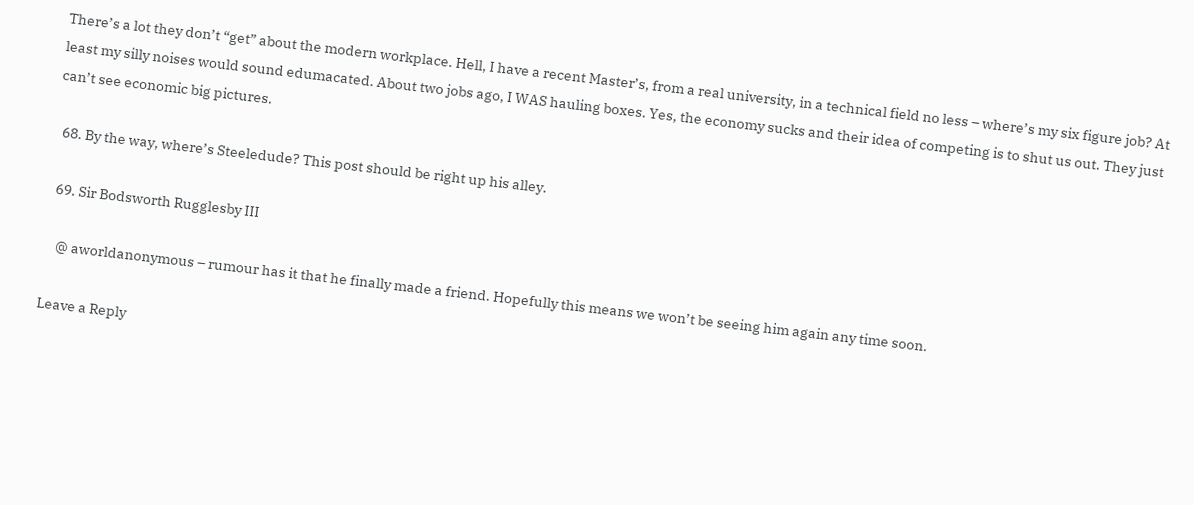There’s a lot they don’t “get” about the modern workplace. Hell, I have a recent Master’s, from a real university, in a technical field no less – where’s my six figure job? At least my silly noises would sound edumacated. About two jobs ago, I WAS hauling boxes. Yes, the economy sucks and their idea of competing is to shut us out. They just can’t see economic big pictures.

  68. By the way, where’s Steeledude? This post should be right up his alley.

  69. Sir Bodsworth Rugglesby III

    @ aworldanonymous – rumour has it that he finally made a friend. Hopefully this means we won’t be seeing him again any time soon.

Leave a Reply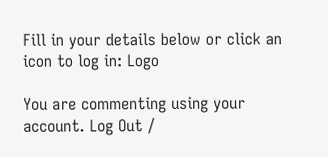Fill in your details below or click an icon to log in: Logo

You are commenting using your account. Log Out /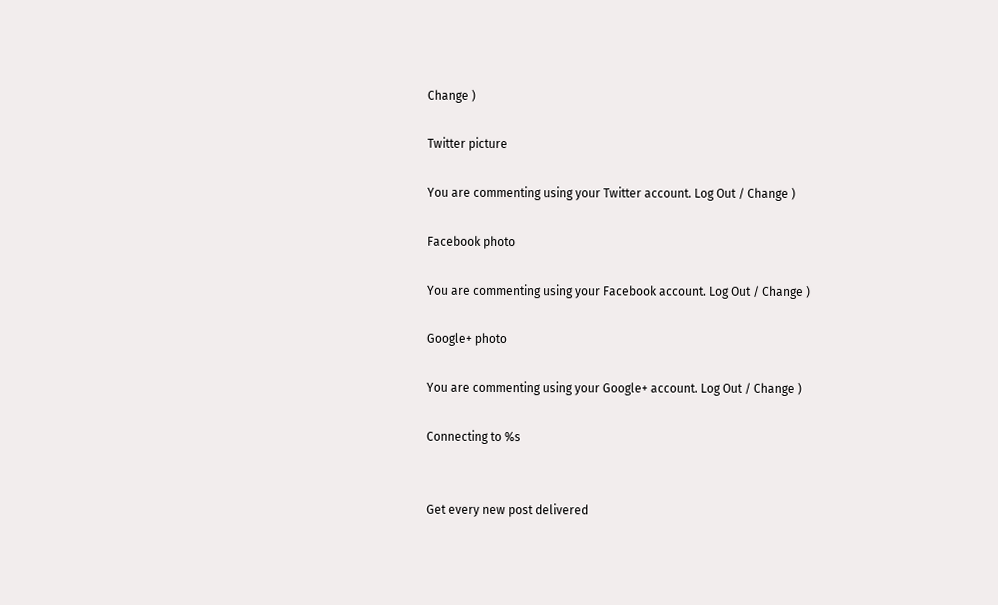Change )

Twitter picture

You are commenting using your Twitter account. Log Out / Change )

Facebook photo

You are commenting using your Facebook account. Log Out / Change )

Google+ photo

You are commenting using your Google+ account. Log Out / Change )

Connecting to %s


Get every new post delivered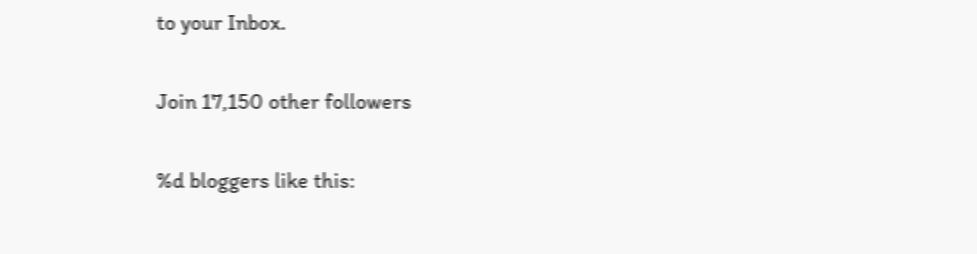to your Inbox.

Join 17,150 other followers

%d bloggers like this: